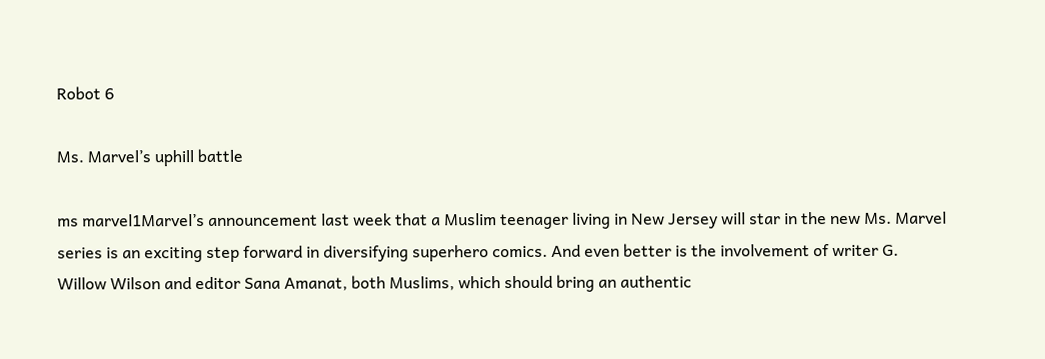Robot 6

Ms. Marvel’s uphill battle

ms marvel1Marvel’s announcement last week that a Muslim teenager living in New Jersey will star in the new Ms. Marvel series is an exciting step forward in diversifying superhero comics. And even better is the involvement of writer G. Willow Wilson and editor Sana Amanat, both Muslims, which should bring an authentic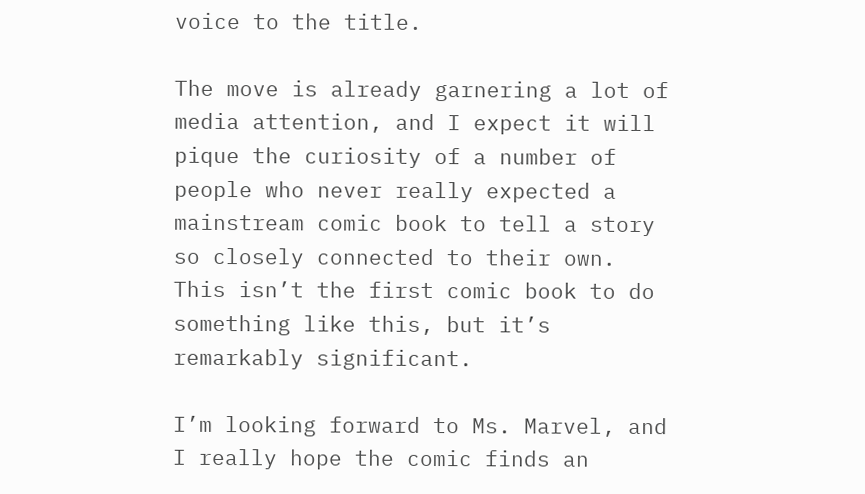voice to the title.

The move is already garnering a lot of media attention, and I expect it will pique the curiosity of a number of people who never really expected a mainstream comic book to tell a story so closely connected to their own. This isn’t the first comic book to do something like this, but it’s remarkably significant.

I’m looking forward to Ms. Marvel, and I really hope the comic finds an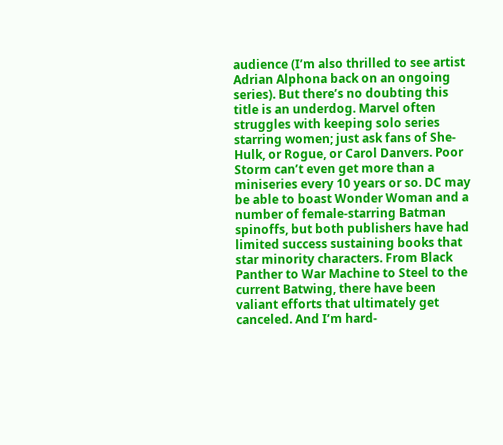audience (I’m also thrilled to see artist Adrian Alphona back on an ongoing series). But there’s no doubting this title is an underdog. Marvel often struggles with keeping solo series starring women; just ask fans of She-Hulk, or Rogue, or Carol Danvers. Poor Storm can’t even get more than a miniseries every 10 years or so. DC may be able to boast Wonder Woman and a number of female-starring Batman spinoffs, but both publishers have had limited success sustaining books that star minority characters. From Black Panther to War Machine to Steel to the current Batwing, there have been valiant efforts that ultimately get canceled. And I’m hard-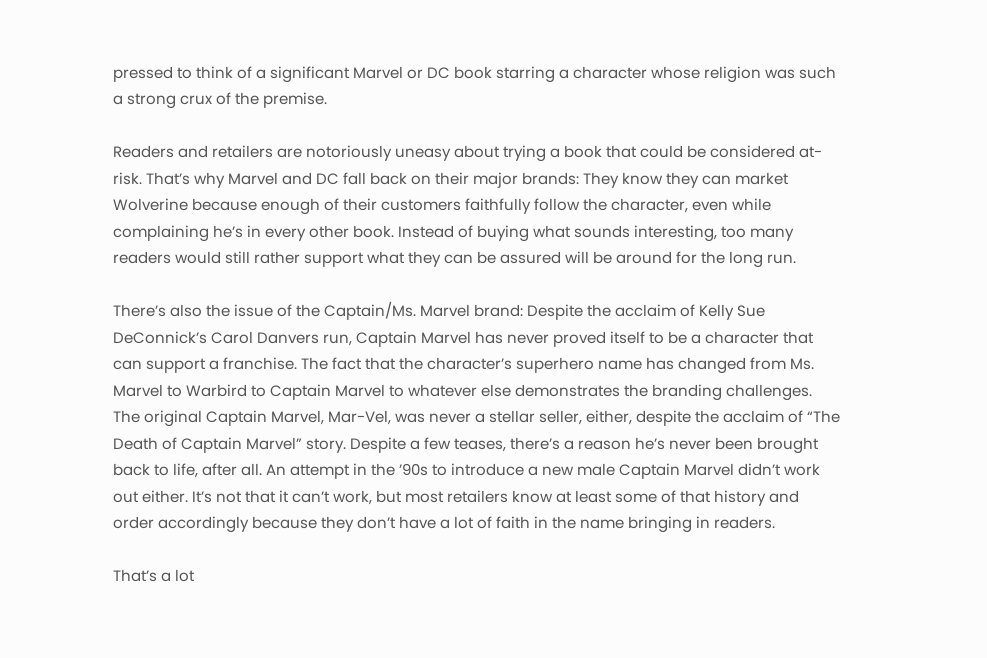pressed to think of a significant Marvel or DC book starring a character whose religion was such a strong crux of the premise.

Readers and retailers are notoriously uneasy about trying a book that could be considered at-risk. That’s why Marvel and DC fall back on their major brands: They know they can market Wolverine because enough of their customers faithfully follow the character, even while complaining he’s in every other book. Instead of buying what sounds interesting, too many readers would still rather support what they can be assured will be around for the long run.

There’s also the issue of the Captain/Ms. Marvel brand: Despite the acclaim of Kelly Sue DeConnick’s Carol Danvers run, Captain Marvel has never proved itself to be a character that can support a franchise. The fact that the character’s superhero name has changed from Ms. Marvel to Warbird to Captain Marvel to whatever else demonstrates the branding challenges. The original Captain Marvel, Mar-Vel, was never a stellar seller, either, despite the acclaim of “The Death of Captain Marvel” story. Despite a few teases, there’s a reason he’s never been brought back to life, after all. An attempt in the ’90s to introduce a new male Captain Marvel didn’t work out either. It’s not that it can’t work, but most retailers know at least some of that history and order accordingly because they don’t have a lot of faith in the name bringing in readers.

That’s a lot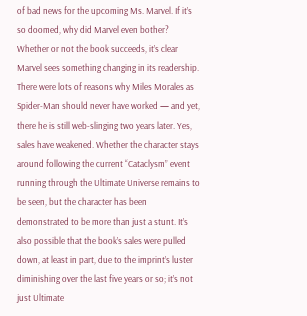of bad news for the upcoming Ms. Marvel. If it’s so doomed, why did Marvel even bother? Whether or not the book succeeds, it’s clear Marvel sees something changing in its readership. There were lots of reasons why Miles Morales as Spider-Man should never have worked — and yet, there he is still web-slinging two years later. Yes, sales have weakened. Whether the character stays around following the current “Cataclysm” event running through the Ultimate Universe remains to be seen, but the character has been demonstrated to be more than just a stunt. It’s also possible that the book’s sales were pulled down, at least in part, due to the imprint’s luster diminishing over the last five years or so; it’s not just Ultimate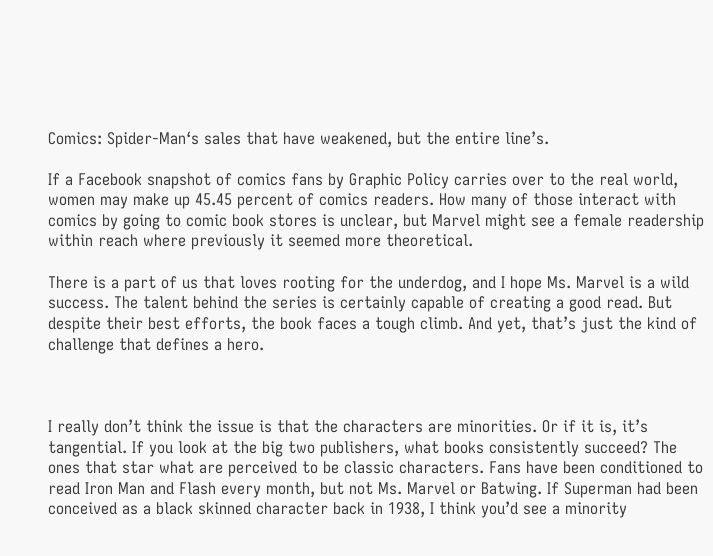Comics: Spider-Man‘s sales that have weakened, but the entire line’s.

If a Facebook snapshot of comics fans by Graphic Policy carries over to the real world, women may make up 45.45 percent of comics readers. How many of those interact with comics by going to comic book stores is unclear, but Marvel might see a female readership within reach where previously it seemed more theoretical.

There is a part of us that loves rooting for the underdog, and I hope Ms. Marvel is a wild success. The talent behind the series is certainly capable of creating a good read. But despite their best efforts, the book faces a tough climb. And yet, that’s just the kind of challenge that defines a hero.



I really don’t think the issue is that the characters are minorities. Or if it is, it’s tangential. If you look at the big two publishers, what books consistently succeed? The ones that star what are perceived to be classic characters. Fans have been conditioned to read Iron Man and Flash every month, but not Ms. Marvel or Batwing. If Superman had been conceived as a black skinned character back in 1938, I think you’d see a minority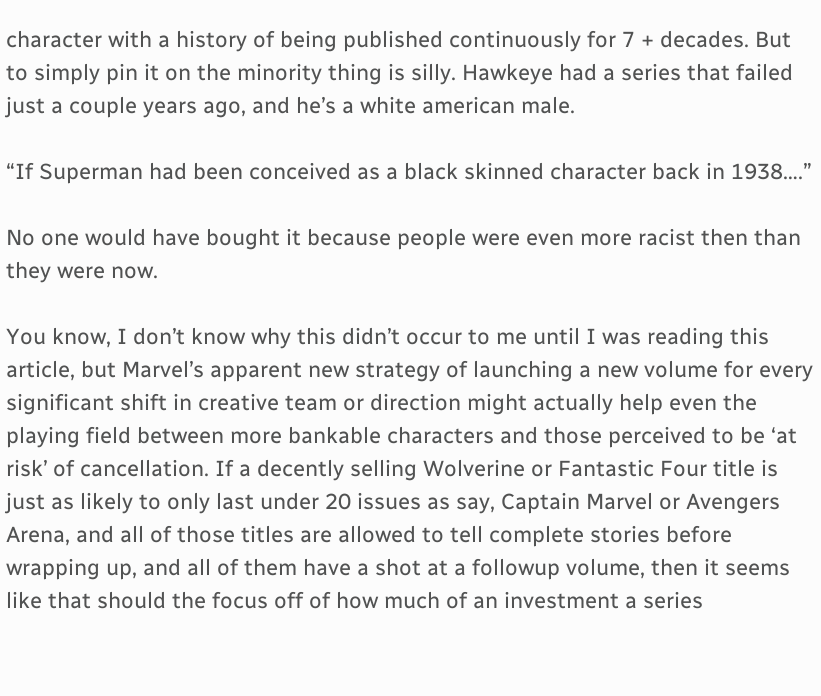character with a history of being published continuously for 7 + decades. But to simply pin it on the minority thing is silly. Hawkeye had a series that failed just a couple years ago, and he’s a white american male.

“If Superman had been conceived as a black skinned character back in 1938….”

No one would have bought it because people were even more racist then than they were now.

You know, I don’t know why this didn’t occur to me until I was reading this article, but Marvel’s apparent new strategy of launching a new volume for every significant shift in creative team or direction might actually help even the playing field between more bankable characters and those perceived to be ‘at risk’ of cancellation. If a decently selling Wolverine or Fantastic Four title is just as likely to only last under 20 issues as say, Captain Marvel or Avengers Arena, and all of those titles are allowed to tell complete stories before wrapping up, and all of them have a shot at a followup volume, then it seems like that should the focus off of how much of an investment a series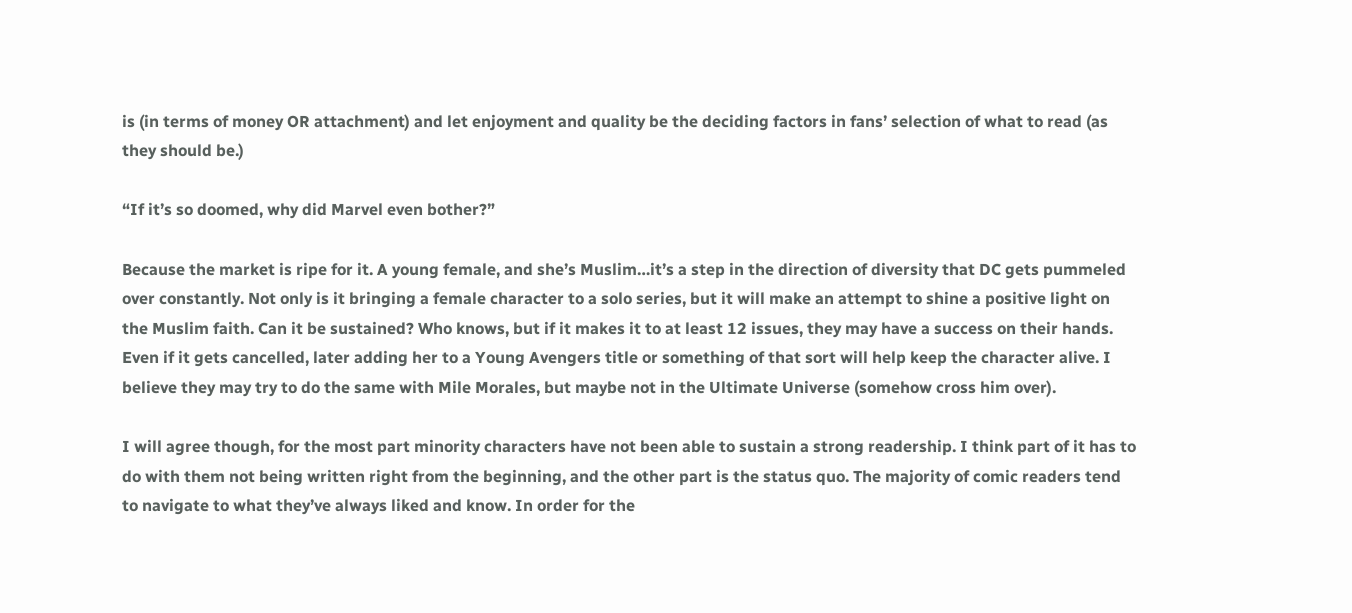is (in terms of money OR attachment) and let enjoyment and quality be the deciding factors in fans’ selection of what to read (as they should be.)

“If it’s so doomed, why did Marvel even bother?”

Because the market is ripe for it. A young female, and she’s Muslim…it’s a step in the direction of diversity that DC gets pummeled over constantly. Not only is it bringing a female character to a solo series, but it will make an attempt to shine a positive light on the Muslim faith. Can it be sustained? Who knows, but if it makes it to at least 12 issues, they may have a success on their hands. Even if it gets cancelled, later adding her to a Young Avengers title or something of that sort will help keep the character alive. I believe they may try to do the same with Mile Morales, but maybe not in the Ultimate Universe (somehow cross him over).

I will agree though, for the most part minority characters have not been able to sustain a strong readership. I think part of it has to do with them not being written right from the beginning, and the other part is the status quo. The majority of comic readers tend to navigate to what they’ve always liked and know. In order for the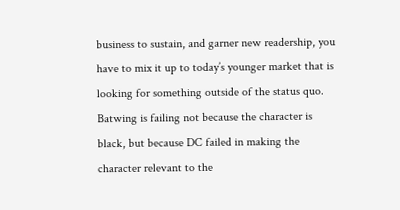business to sustain, and garner new readership, you have to mix it up to today’s younger market that is looking for something outside of the status quo. Batwing is failing not because the character is black, but because DC failed in making the character relevant to the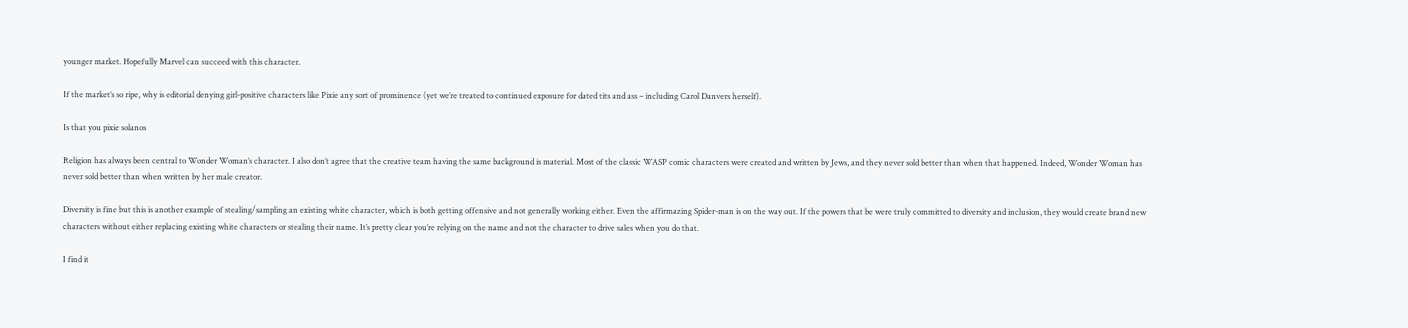younger market. Hopefully Marvel can succeed with this character.

If the market’s so ripe, why is editorial denying girl-positive characters like Pixie any sort of prominence (yet we’re treated to continued exposure for dated tits and ass – including Carol Danvers herself).

Is that you pixie solanos

Religion has always been central to Wonder Woman’s character. I also don’t agree that the creative team having the same background is material. Most of the classic WASP comic characters were created and written by Jews, and they never sold better than when that happened. Indeed, Wonder Woman has never sold better than when written by her male creator.

Diversity is fine but this is another example of stealing/sampling an existing white character, which is both getting offensive and not generally working either. Even the affirmazing Spider-man is on the way out. If the powers that be were truly committed to diversity and inclusion, they would create brand new characters without either replacing existing white characters or stealing their name. It’s pretty clear you’re relying on the name and not the character to drive sales when you do that.

I find it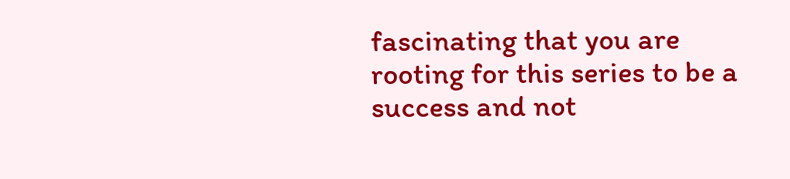fascinating that you are rooting for this series to be a success and not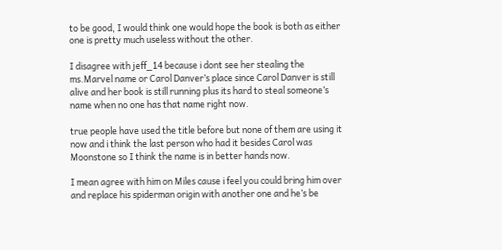to be good, I would think one would hope the book is both as either one is pretty much useless without the other.

I disagree with jeff_14 because i dont see her stealing the ms.Marvel name or Carol Danver’s place since Carol Danver is still alive and her book is still running plus its hard to steal someone’s name when no one has that name right now.

true people have used the title before but none of them are using it now and i think the last person who had it besides Carol was Moonstone so I think the name is in better hands now.

I mean agree with him on Miles cause i feel you could bring him over and replace his spiderman origin with another one and he’s be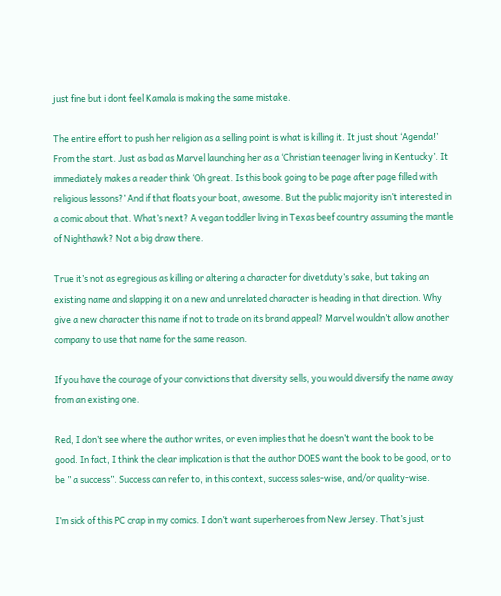just fine but i dont feel Kamala is making the same mistake.

The entire effort to push her religion as a selling point is what is killing it. It just shout ‘Agenda!’ From the start. Just as bad as Marvel launching her as a ‘Christian teenager living in Kentucky’. It immediately makes a reader think ‘Oh great. Is this book going to be page after page filled with religious lessons?’ And if that floats your boat, awesome. But the public majority isn’t interested in a comic about that. What’s next? A vegan toddler living in Texas beef country assuming the mantle of Nighthawk? Not a big draw there.

True it’s not as egregious as killing or altering a character for divetduty’s sake, but taking an existing name and slapping it on a new and unrelated character is heading in that direction. Why give a new character this name if not to trade on its brand appeal? Marvel wouldn’t allow another company to use that name for the same reason.

If you have the courage of your convictions that diversity sells, you would diversify the name away from an existing one.

Red, I don’t see where the author writes, or even implies that he doesn’t want the book to be good. In fact, I think the clear implication is that the author DOES want the book to be good, or to be ” a success”. Success can refer to, in this context, success sales-wise, and/or quality-wise.

I’m sick of this PC crap in my comics. I don’t want superheroes from New Jersey. That’s just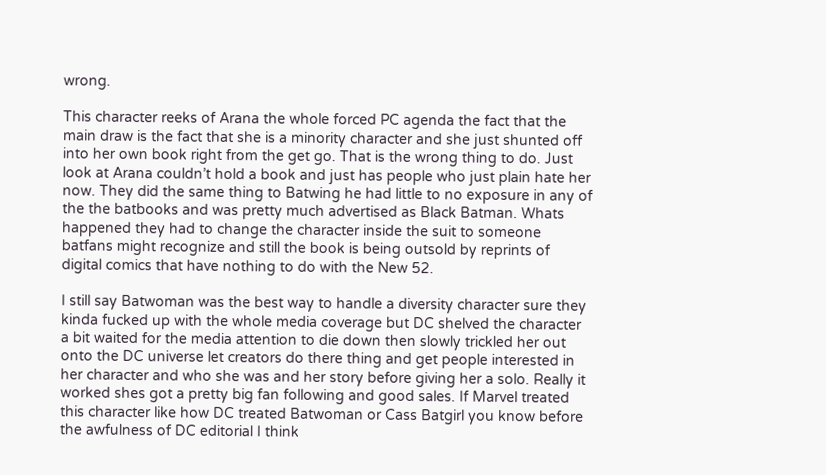wrong.

This character reeks of Arana the whole forced PC agenda the fact that the main draw is the fact that she is a minority character and she just shunted off into her own book right from the get go. That is the wrong thing to do. Just look at Arana couldn’t hold a book and just has people who just plain hate her now. They did the same thing to Batwing he had little to no exposure in any of the the batbooks and was pretty much advertised as Black Batman. Whats happened they had to change the character inside the suit to someone batfans might recognize and still the book is being outsold by reprints of digital comics that have nothing to do with the New 52.

I still say Batwoman was the best way to handle a diversity character sure they kinda fucked up with the whole media coverage but DC shelved the character a bit waited for the media attention to die down then slowly trickled her out onto the DC universe let creators do there thing and get people interested in her character and who she was and her story before giving her a solo. Really it worked shes got a pretty big fan following and good sales. If Marvel treated this character like how DC treated Batwoman or Cass Batgirl you know before the awfulness of DC editorial I think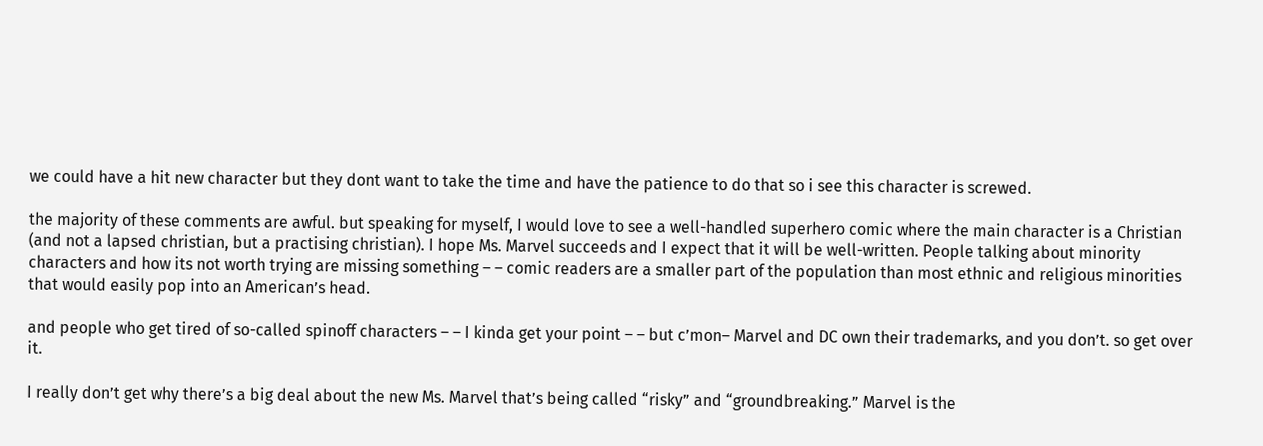we could have a hit new character but they dont want to take the time and have the patience to do that so i see this character is screwed.

the majority of these comments are awful. but speaking for myself, I would love to see a well-handled superhero comic where the main character is a Christian (and not a lapsed christian, but a practising christian). I hope Ms. Marvel succeeds and I expect that it will be well-written. People talking about minority characters and how its not worth trying are missing something – – comic readers are a smaller part of the population than most ethnic and religious minorities that would easily pop into an American’s head.

and people who get tired of so-called spinoff characters – – I kinda get your point – – but c’mon– Marvel and DC own their trademarks, and you don’t. so get over it.

I really don’t get why there’s a big deal about the new Ms. Marvel that’s being called “risky” and “groundbreaking.” Marvel is the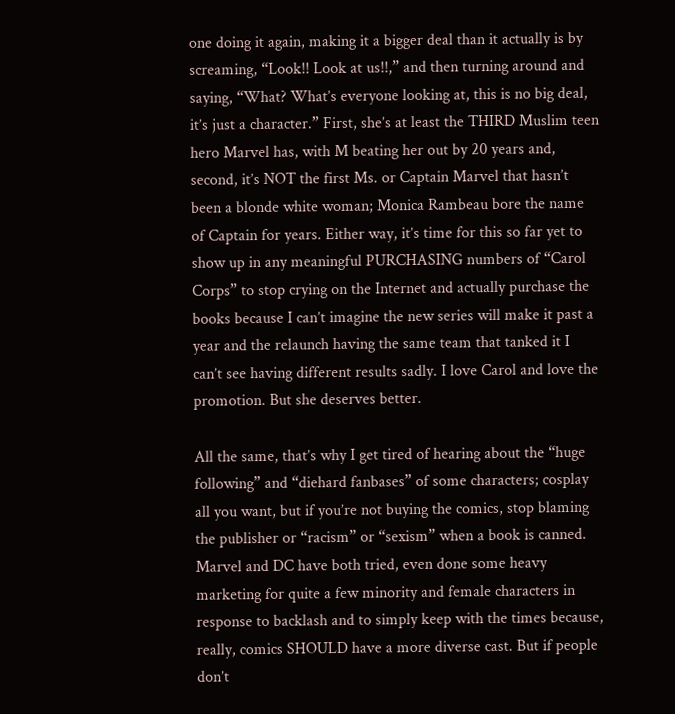one doing it again, making it a bigger deal than it actually is by screaming, “Look!! Look at us!!,” and then turning around and saying, “What? What’s everyone looking at, this is no big deal, it’s just a character.” First, she’s at least the THIRD Muslim teen hero Marvel has, with M beating her out by 20 years and, second, it’s NOT the first Ms. or Captain Marvel that hasn’t been a blonde white woman; Monica Rambeau bore the name of Captain for years. Either way, it’s time for this so far yet to show up in any meaningful PURCHASING numbers of “Carol Corps” to stop crying on the Internet and actually purchase the books because I can’t imagine the new series will make it past a year and the relaunch having the same team that tanked it I can’t see having different results sadly. I love Carol and love the promotion. But she deserves better.

All the same, that’s why I get tired of hearing about the “huge following” and “diehard fanbases” of some characters; cosplay all you want, but if you’re not buying the comics, stop blaming the publisher or “racism” or “sexism” when a book is canned. Marvel and DC have both tried, even done some heavy marketing for quite a few minority and female characters in response to backlash and to simply keep with the times because, really, comics SHOULD have a more diverse cast. But if people don’t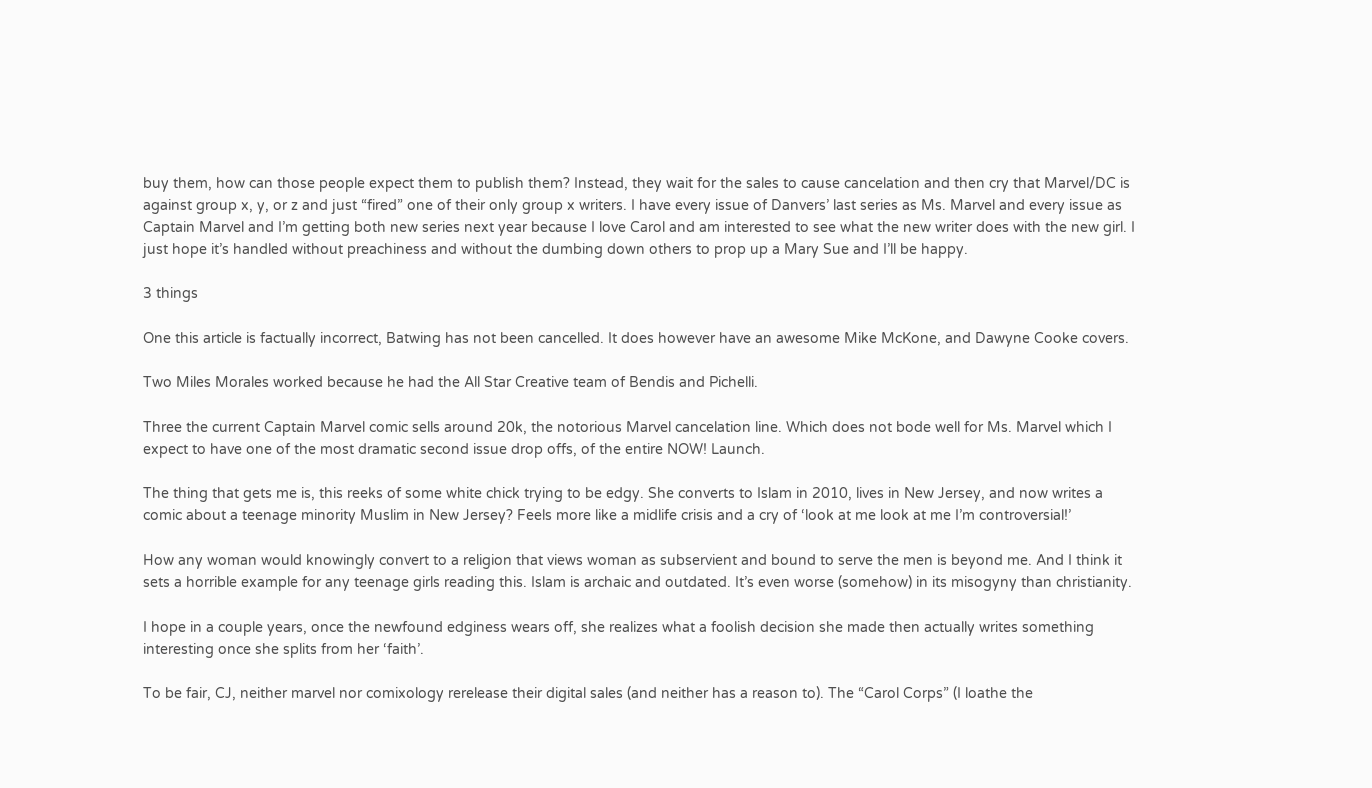buy them, how can those people expect them to publish them? Instead, they wait for the sales to cause cancelation and then cry that Marvel/DC is against group x, y, or z and just “fired” one of their only group x writers. I have every issue of Danvers’ last series as Ms. Marvel and every issue as Captain Marvel and I’m getting both new series next year because I love Carol and am interested to see what the new writer does with the new girl. I just hope it’s handled without preachiness and without the dumbing down others to prop up a Mary Sue and I’ll be happy.

3 things

One this article is factually incorrect, Batwing has not been cancelled. It does however have an awesome Mike McKone, and Dawyne Cooke covers.

Two Miles Morales worked because he had the All Star Creative team of Bendis and Pichelli.

Three the current Captain Marvel comic sells around 20k, the notorious Marvel cancelation line. Which does not bode well for Ms. Marvel which I expect to have one of the most dramatic second issue drop offs, of the entire NOW! Launch.

The thing that gets me is, this reeks of some white chick trying to be edgy. She converts to Islam in 2010, lives in New Jersey, and now writes a comic about a teenage minority Muslim in New Jersey? Feels more like a midlife crisis and a cry of ‘look at me look at me I’m controversial!’

How any woman would knowingly convert to a religion that views woman as subservient and bound to serve the men is beyond me. And I think it sets a horrible example for any teenage girls reading this. Islam is archaic and outdated. It’s even worse (somehow) in its misogyny than christianity.

I hope in a couple years, once the newfound edginess wears off, she realizes what a foolish decision she made then actually writes something interesting once she splits from her ‘faith’.

To be fair, CJ, neither marvel nor comixology rerelease their digital sales (and neither has a reason to). The “Carol Corps” (I loathe the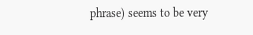phrase) seems to be very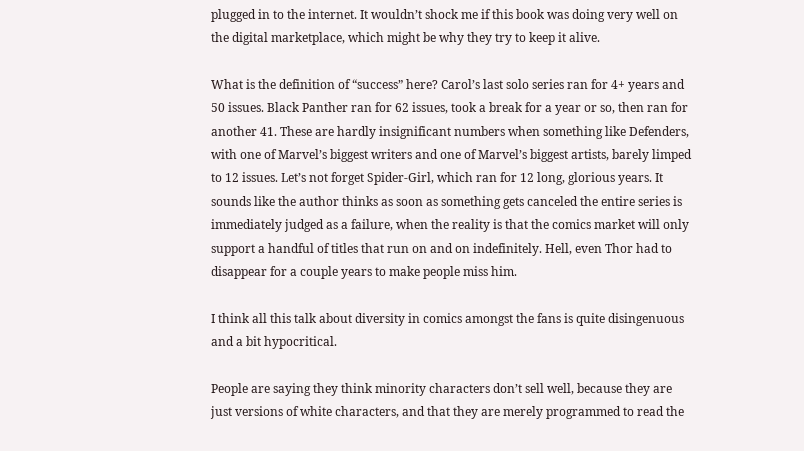plugged in to the internet. It wouldn’t shock me if this book was doing very well on the digital marketplace, which might be why they try to keep it alive.

What is the definition of “success” here? Carol’s last solo series ran for 4+ years and 50 issues. Black Panther ran for 62 issues, took a break for a year or so, then ran for another 41. These are hardly insignificant numbers when something like Defenders, with one of Marvel’s biggest writers and one of Marvel’s biggest artists, barely limped to 12 issues. Let’s not forget Spider-Girl, which ran for 12 long, glorious years. It sounds like the author thinks as soon as something gets canceled the entire series is immediately judged as a failure, when the reality is that the comics market will only support a handful of titles that run on and on indefinitely. Hell, even Thor had to disappear for a couple years to make people miss him.

I think all this talk about diversity in comics amongst the fans is quite disingenuous and a bit hypocritical.

People are saying they think minority characters don’t sell well, because they are just versions of white characters, and that they are merely programmed to read the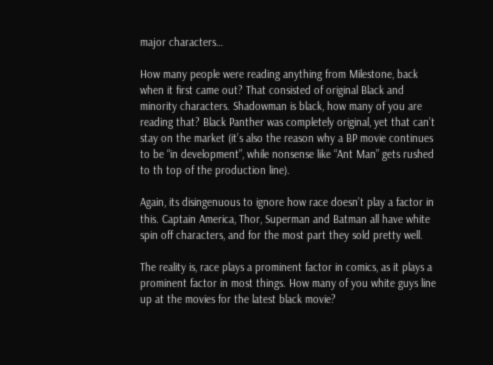major characters…

How many people were reading anything from Milestone, back when it first came out? That consisted of original Black and minority characters. Shadowman is black, how many of you are reading that? Black Panther was completely original, yet that can’t stay on the market (it’s also the reason why a BP movie continues to be “in development”, while nonsense like “Ant Man” gets rushed to th top of the production line).

Again, its disingenuous to ignore how race doesn’t play a factor in this. Captain America, Thor, Superman and Batman all have white spin off characters, and for the most part they sold pretty well.

The reality is, race plays a prominent factor in comics, as it plays a prominent factor in most things. How many of you white guys line up at the movies for the latest black movie?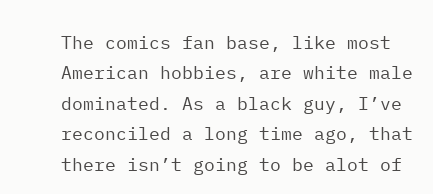The comics fan base, like most American hobbies, are white male dominated. As a black guy, I’ve reconciled a long time ago, that there isn’t going to be alot of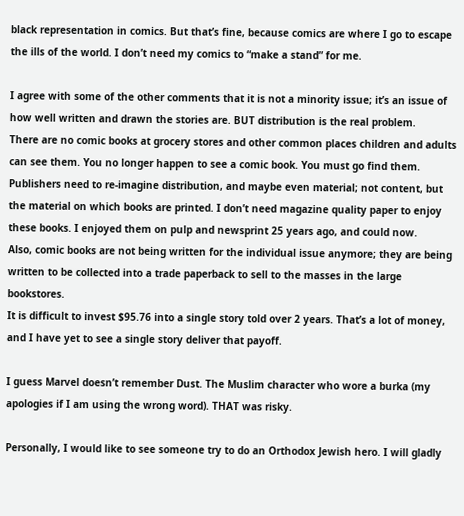black representation in comics. But that’s fine, because comics are where I go to escape the ills of the world. I don’t need my comics to “make a stand” for me.

I agree with some of the other comments that it is not a minority issue; it’s an issue of how well written and drawn the stories are. BUT distribution is the real problem.
There are no comic books at grocery stores and other common places children and adults can see them. You no longer happen to see a comic book. You must go find them.
Publishers need to re-imagine distribution, and maybe even material; not content, but the material on which books are printed. I don’t need magazine quality paper to enjoy these books. I enjoyed them on pulp and newsprint 25 years ago, and could now.
Also, comic books are not being written for the individual issue anymore; they are being written to be collected into a trade paperback to sell to the masses in the large bookstores.
It is difficult to invest $95.76 into a single story told over 2 years. That’s a lot of money, and I have yet to see a single story deliver that payoff.

I guess Marvel doesn’t remember Dust. The Muslim character who wore a burka (my apologies if I am using the wrong word). THAT was risky.

Personally, I would like to see someone try to do an Orthodox Jewish hero. I will gladly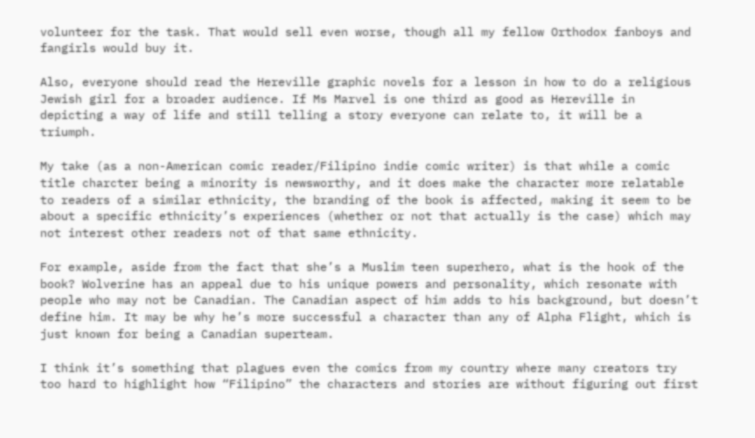volunteer for the task. That would sell even worse, though all my fellow Orthodox fanboys and fangirls would buy it.

Also, everyone should read the Hereville graphic novels for a lesson in how to do a religious Jewish girl for a broader audience. If Ms Marvel is one third as good as Hereville in depicting a way of life and still telling a story everyone can relate to, it will be a triumph.

My take (as a non-American comic reader/Filipino indie comic writer) is that while a comic title charcter being a minority is newsworthy, and it does make the character more relatable to readers of a similar ethnicity, the branding of the book is affected, making it seem to be about a specific ethnicity’s experiences (whether or not that actually is the case) which may not interest other readers not of that same ethnicity.

For example, aside from the fact that she’s a Muslim teen superhero, what is the hook of the book? Wolverine has an appeal due to his unique powers and personality, which resonate with people who may not be Canadian. The Canadian aspect of him adds to his background, but doesn’t define him. It may be why he’s more successful a character than any of Alpha Flight, which is just known for being a Canadian superteam.

I think it’s something that plagues even the comics from my country where many creators try too hard to highlight how “Filipino” the characters and stories are without figuring out first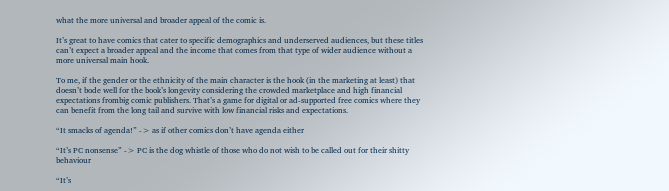what the more universal and broader appeal of the comic is.

It’s great to have comics that cater to specific demographics and underserved audiences, but these titles can’t expect a broader appeal and the income that comes from that type of wider audience without a more universal main hook.

To me, if the gender or the ethnicity of the main character is the hook (in the marketing at least) that doesn’t bode well for the book’s longevity considering the crowded marketplace and high financial expectations frombig comic publishers. That’s a game for digital or ad-supported free comics where they can benefit from the long tail and survive with low financial risks and expectations.

“It smacks of agenda!” -> as if other comics don’t have agenda either

“It’s PC nonsense” -> PC is the dog whistle of those who do not wish to be called out for their shitty behaviour

“It’s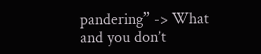pandering” -> What and you don’t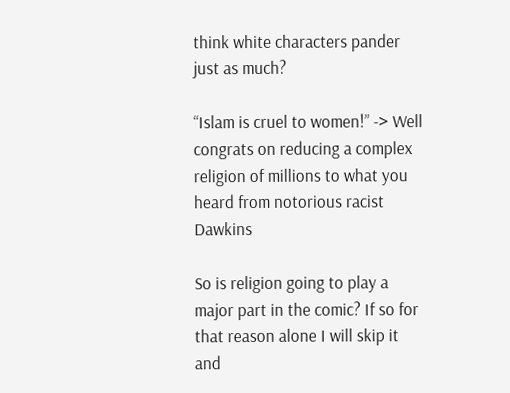think white characters pander just as much?

“Islam is cruel to women!” -> Well congrats on reducing a complex religion of millions to what you heard from notorious racist Dawkins

So is religion going to play a major part in the comic? If so for that reason alone I will skip it and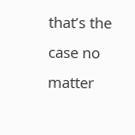that’s the case no matter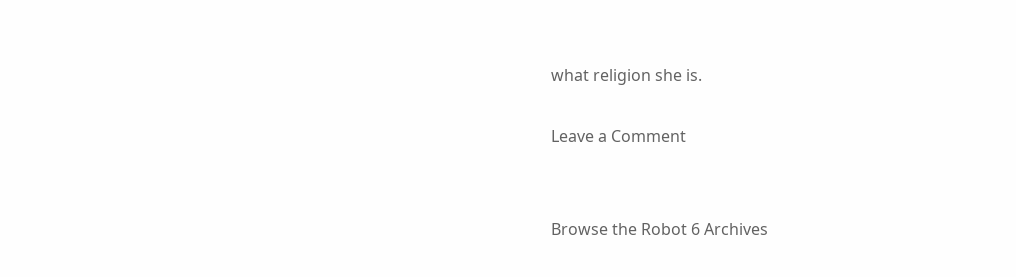what religion she is.

Leave a Comment


Browse the Robot 6 Archives